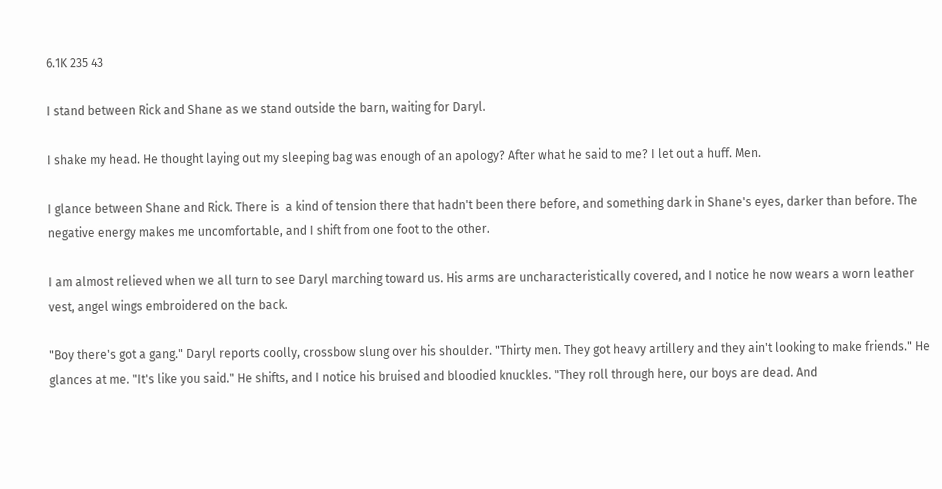6.1K 235 43

I stand between Rick and Shane as we stand outside the barn, waiting for Daryl.

I shake my head. He thought laying out my sleeping bag was enough of an apology? After what he said to me? I let out a huff. Men.

I glance between Shane and Rick. There is  a kind of tension there that hadn't been there before, and something dark in Shane's eyes, darker than before. The negative energy makes me uncomfortable, and I shift from one foot to the other.

I am almost relieved when we all turn to see Daryl marching toward us. His arms are uncharacteristically covered, and I notice he now wears a worn leather vest, angel wings embroidered on the back.

"Boy there's got a gang." Daryl reports coolly, crossbow slung over his shoulder. "Thirty men. They got heavy artillery and they ain't looking to make friends." He glances at me. "It's like you said." He shifts, and I notice his bruised and bloodied knuckles. "They roll through here, our boys are dead. And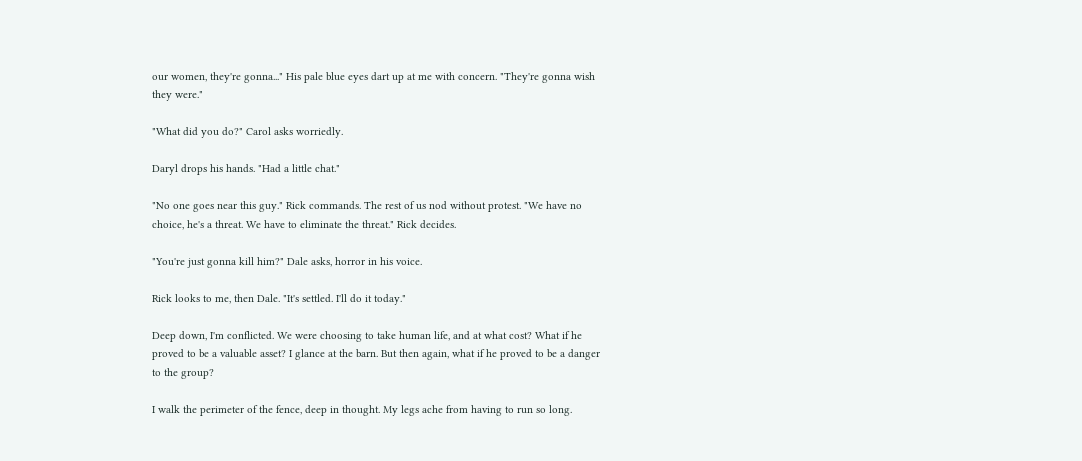our women, they're gonna..." His pale blue eyes dart up at me with concern. "They're gonna wish they were."

"What did you do?" Carol asks worriedly.

Daryl drops his hands. "Had a little chat."

"No one goes near this guy." Rick commands. The rest of us nod without protest. "We have no choice, he's a threat. We have to eliminate the threat." Rick decides.

"You're just gonna kill him?" Dale asks, horror in his voice.

Rick looks to me, then Dale. "It's settled. I'll do it today."

Deep down, I'm conflicted. We were choosing to take human life, and at what cost? What if he proved to be a valuable asset? I glance at the barn. But then again, what if he proved to be a danger to the group?

I walk the perimeter of the fence, deep in thought. My legs ache from having to run so long.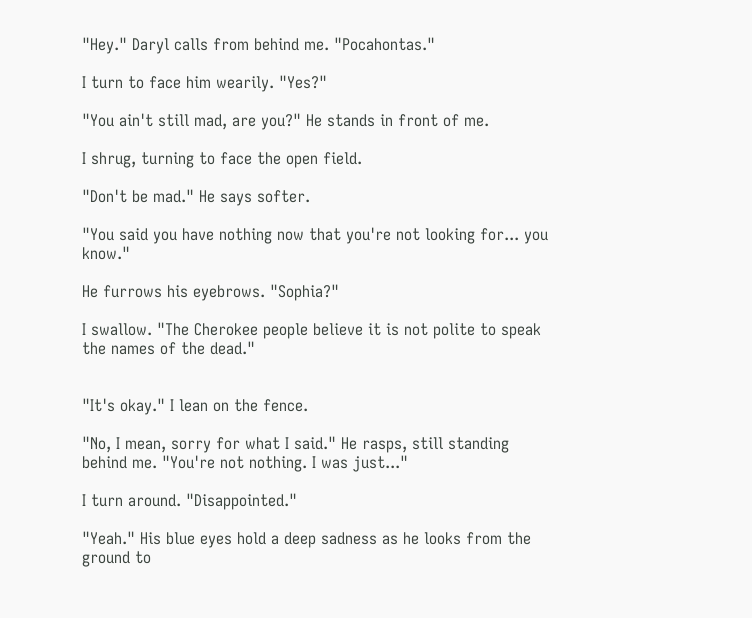"Hey." Daryl calls from behind me. "Pocahontas."

I turn to face him wearily. "Yes?"

"You ain't still mad, are you?" He stands in front of me.

I shrug, turning to face the open field.

"Don't be mad." He says softer.

"You said you have nothing now that you're not looking for... you know."

He furrows his eyebrows. "Sophia?"

I swallow. "The Cherokee people believe it is not polite to speak the names of the dead."


"It's okay." I lean on the fence.

"No, I mean, sorry for what I said." He rasps, still standing behind me. "You're not nothing. I was just..."

I turn around. "Disappointed."

"Yeah." His blue eyes hold a deep sadness as he looks from the ground to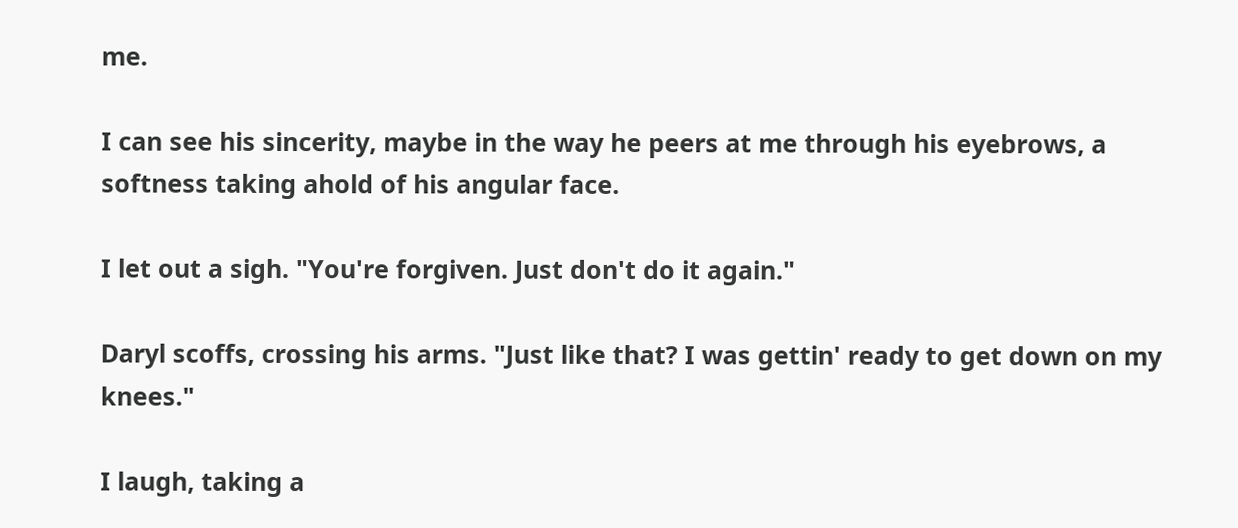me.

I can see his sincerity, maybe in the way he peers at me through his eyebrows, a softness taking ahold of his angular face.

I let out a sigh. "You're forgiven. Just don't do it again."

Daryl scoffs, crossing his arms. "Just like that? I was gettin' ready to get down on my knees."

I laugh, taking a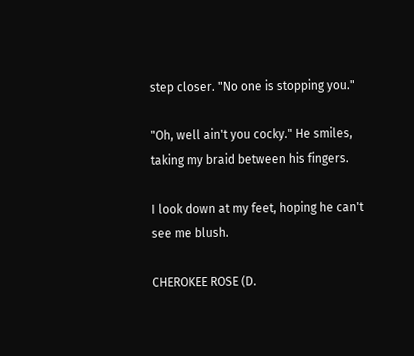step closer. "No one is stopping you."

"Oh, well ain't you cocky." He smiles, taking my braid between his fingers.

I look down at my feet, hoping he can't see me blush.

CHEROKEE ROSE (D.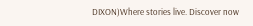DIXON)Where stories live. Discover now